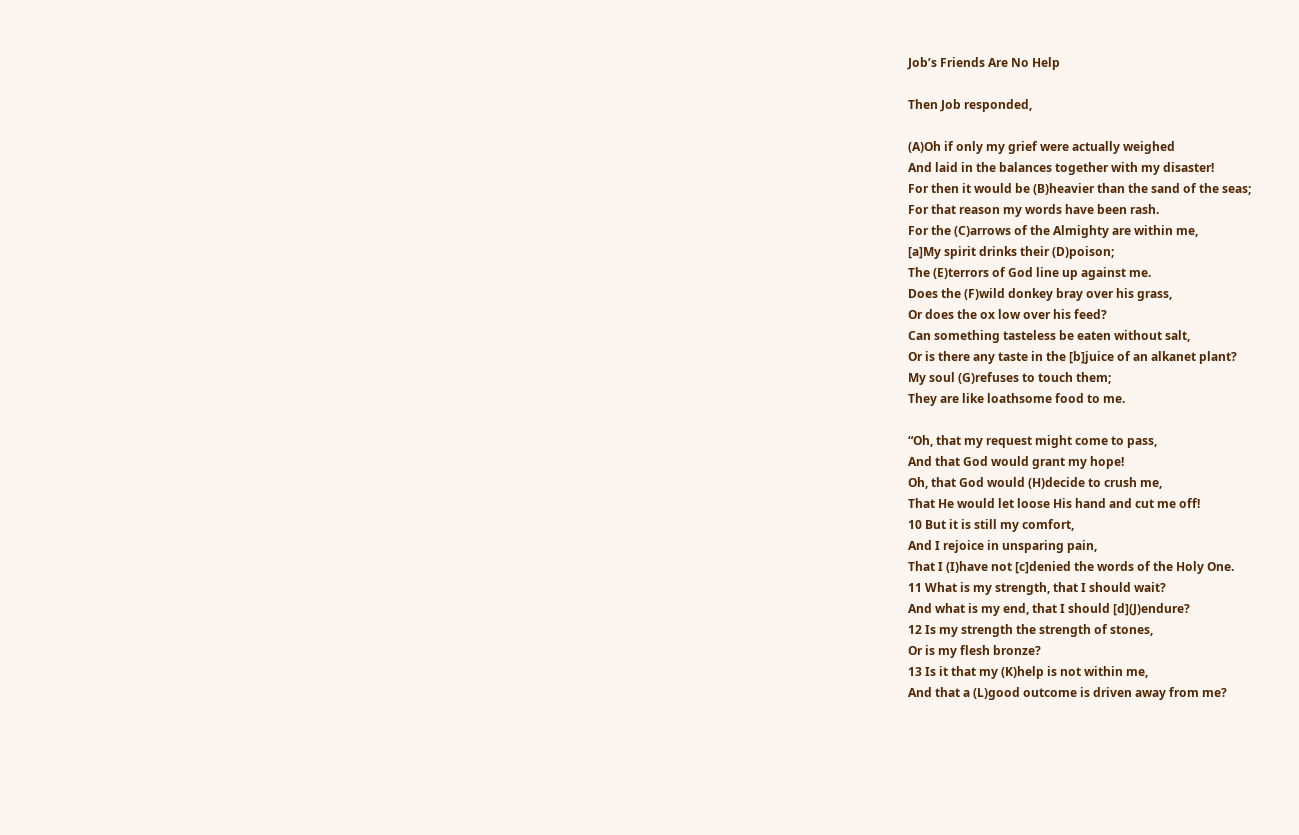Job’s Friends Are No Help

Then Job responded,

(A)Oh if only my grief were actually weighed
And laid in the balances together with my disaster!
For then it would be (B)heavier than the sand of the seas;
For that reason my words have been rash.
For the (C)arrows of the Almighty are within me,
[a]My spirit drinks their (D)poison;
The (E)terrors of God line up against me.
Does the (F)wild donkey bray over his grass,
Or does the ox low over his feed?
Can something tasteless be eaten without salt,
Or is there any taste in the [b]juice of an alkanet plant?
My soul (G)refuses to touch them;
They are like loathsome food to me.

“Oh, that my request might come to pass,
And that God would grant my hope!
Oh, that God would (H)decide to crush me,
That He would let loose His hand and cut me off!
10 But it is still my comfort,
And I rejoice in unsparing pain,
That I (I)have not [c]denied the words of the Holy One.
11 What is my strength, that I should wait?
And what is my end, that I should [d](J)endure?
12 Is my strength the strength of stones,
Or is my flesh bronze?
13 Is it that my (K)help is not within me,
And that a (L)good outcome is driven away from me?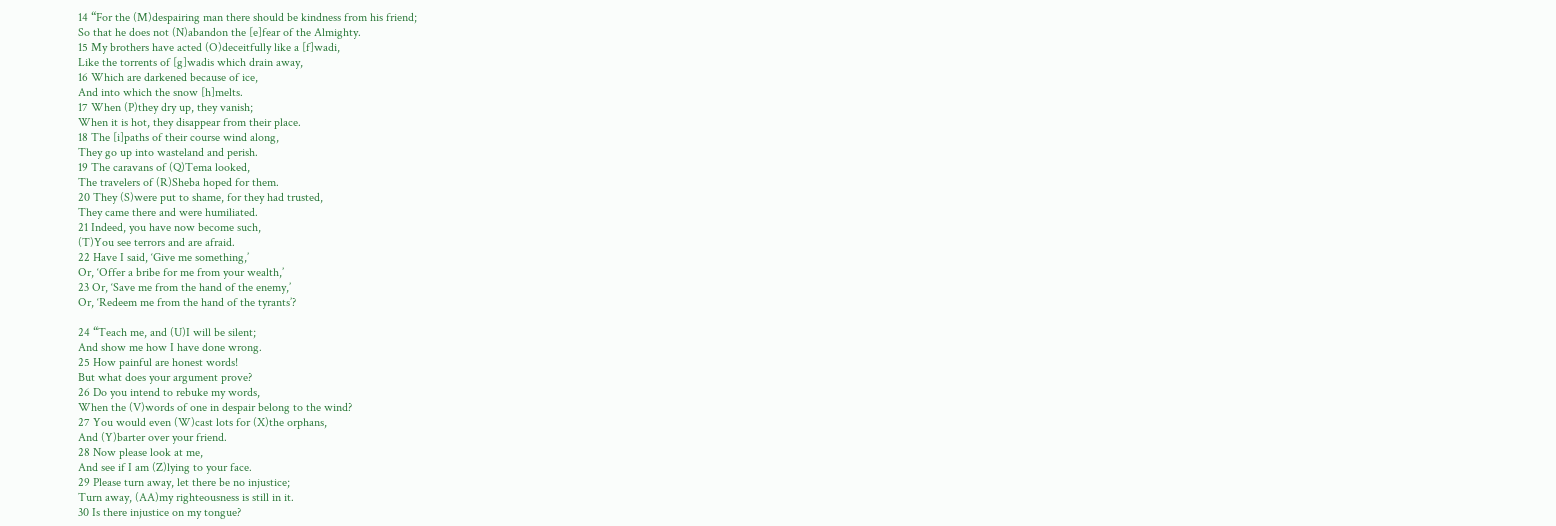14 “For the (M)despairing man there should be kindness from his friend;
So that he does not (N)abandon the [e]fear of the Almighty.
15 My brothers have acted (O)deceitfully like a [f]wadi,
Like the torrents of [g]wadis which drain away,
16 Which are darkened because of ice,
And into which the snow [h]melts.
17 When (P)they dry up, they vanish;
When it is hot, they disappear from their place.
18 The [i]paths of their course wind along,
They go up into wasteland and perish.
19 The caravans of (Q)Tema looked,
The travelers of (R)Sheba hoped for them.
20 They (S)were put to shame, for they had trusted,
They came there and were humiliated.
21 Indeed, you have now become such,
(T)You see terrors and are afraid.
22 Have I said, ‘Give me something,’
Or, ‘Offer a bribe for me from your wealth,’
23 Or, ‘Save me from the hand of the enemy,’
Or, ‘Redeem me from the hand of the tyrants’?

24 “Teach me, and (U)I will be silent;
And show me how I have done wrong.
25 How painful are honest words!
But what does your argument prove?
26 Do you intend to rebuke my words,
When the (V)words of one in despair belong to the wind?
27 You would even (W)cast lots for (X)the orphans,
And (Y)barter over your friend.
28 Now please look at me,
And see if I am (Z)lying to your face.
29 Please turn away, let there be no injustice;
Turn away, (AA)my righteousness is still in it.
30 Is there injustice on my tongue?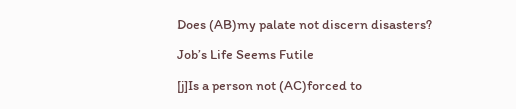Does (AB)my palate not discern disasters?

Job’s Life Seems Futile

[j]Is a person not (AC)forced to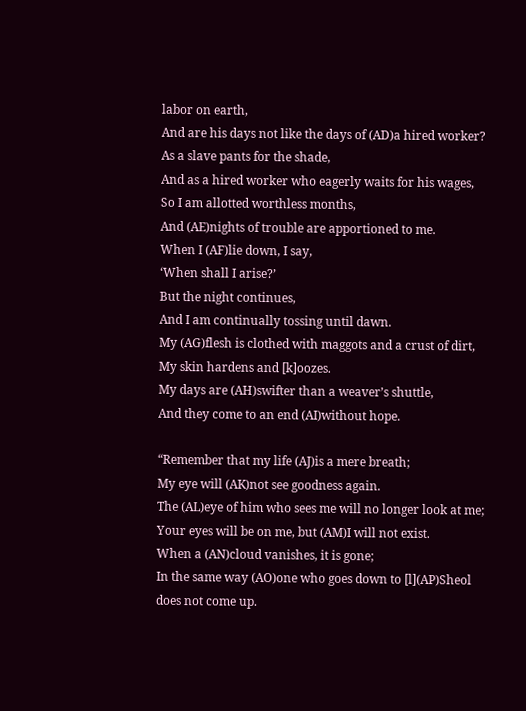labor on earth,
And are his days not like the days of (AD)a hired worker?
As a slave pants for the shade,
And as a hired worker who eagerly waits for his wages,
So I am allotted worthless months,
And (AE)nights of trouble are apportioned to me.
When I (AF)lie down, I say,
‘When shall I arise?’
But the night continues,
And I am continually tossing until dawn.
My (AG)flesh is clothed with maggots and a crust of dirt,
My skin hardens and [k]oozes.
My days are (AH)swifter than a weaver’s shuttle,
And they come to an end (AI)without hope.

“Remember that my life (AJ)is a mere breath;
My eye will (AK)not see goodness again.
The (AL)eye of him who sees me will no longer look at me;
Your eyes will be on me, but (AM)I will not exist.
When a (AN)cloud vanishes, it is gone;
In the same way (AO)one who goes down to [l](AP)Sheol does not come up.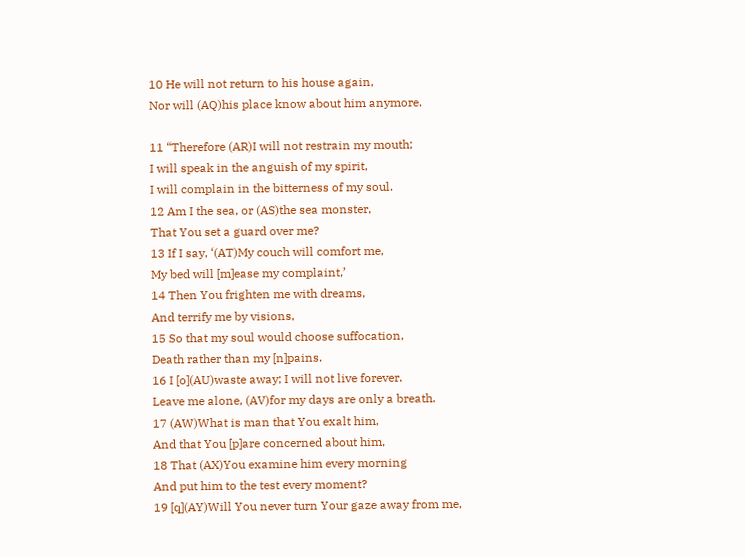10 He will not return to his house again,
Nor will (AQ)his place know about him anymore.

11 “Therefore (AR)I will not restrain my mouth;
I will speak in the anguish of my spirit,
I will complain in the bitterness of my soul.
12 Am I the sea, or (AS)the sea monster,
That You set a guard over me?
13 If I say, ‘(AT)My couch will comfort me,
My bed will [m]ease my complaint,’
14 Then You frighten me with dreams,
And terrify me by visions,
15 So that my soul would choose suffocation,
Death rather than my [n]pains.
16 I [o](AU)waste away; I will not live forever.
Leave me alone, (AV)for my days are only a breath.
17 (AW)What is man that You exalt him,
And that You [p]are concerned about him,
18 That (AX)You examine him every morning
And put him to the test every moment?
19 [q](AY)Will You never turn Your gaze away from me,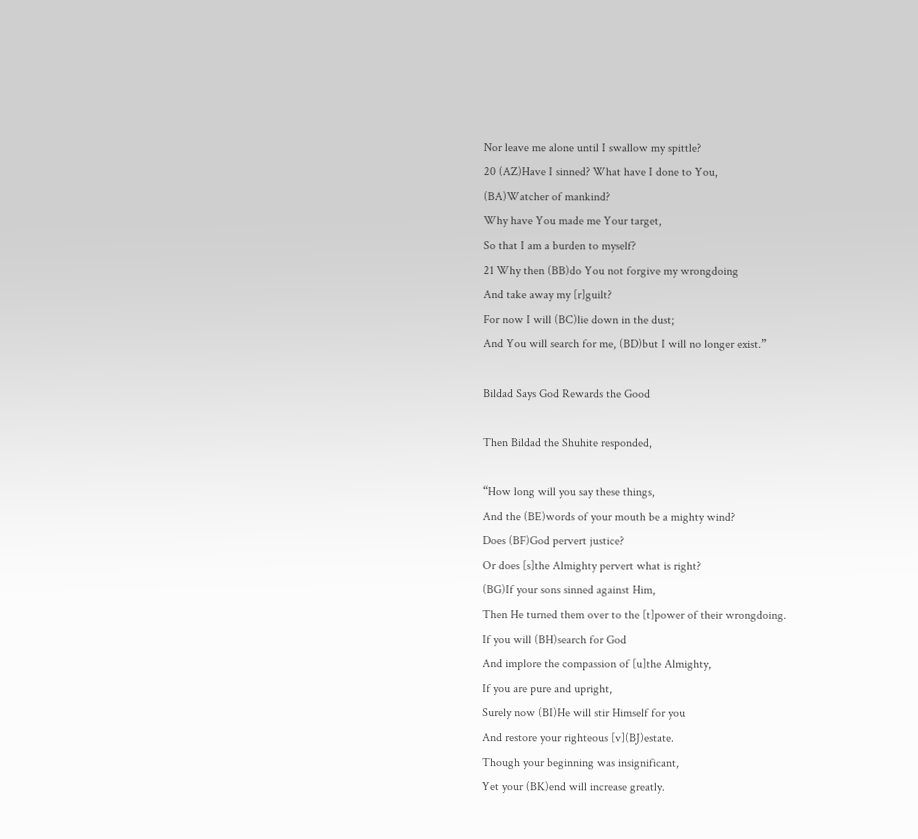Nor leave me alone until I swallow my spittle?
20 (AZ)Have I sinned? What have I done to You,
(BA)Watcher of mankind?
Why have You made me Your target,
So that I am a burden to myself?
21 Why then (BB)do You not forgive my wrongdoing
And take away my [r]guilt?
For now I will (BC)lie down in the dust;
And You will search for me, (BD)but I will no longer exist.”

Bildad Says God Rewards the Good

Then Bildad the Shuhite responded,

“How long will you say these things,
And the (BE)words of your mouth be a mighty wind?
Does (BF)God pervert justice?
Or does [s]the Almighty pervert what is right?
(BG)If your sons sinned against Him,
Then He turned them over to the [t]power of their wrongdoing.
If you will (BH)search for God
And implore the compassion of [u]the Almighty,
If you are pure and upright,
Surely now (BI)He will stir Himself for you
And restore your righteous [v](BJ)estate.
Though your beginning was insignificant,
Yet your (BK)end will increase greatly.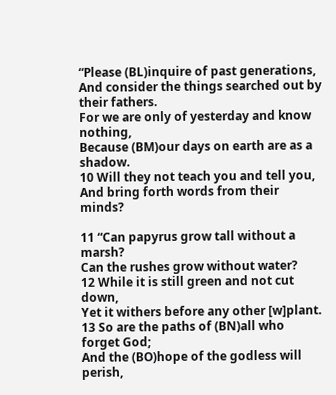“Please (BL)inquire of past generations,
And consider the things searched out by their fathers.
For we are only of yesterday and know nothing,
Because (BM)our days on earth are as a shadow.
10 Will they not teach you and tell you,
And bring forth words from their minds?

11 “Can papyrus grow tall without a marsh?
Can the rushes grow without water?
12 While it is still green and not cut down,
Yet it withers before any other [w]plant.
13 So are the paths of (BN)all who forget God;
And the (BO)hope of the godless will perish,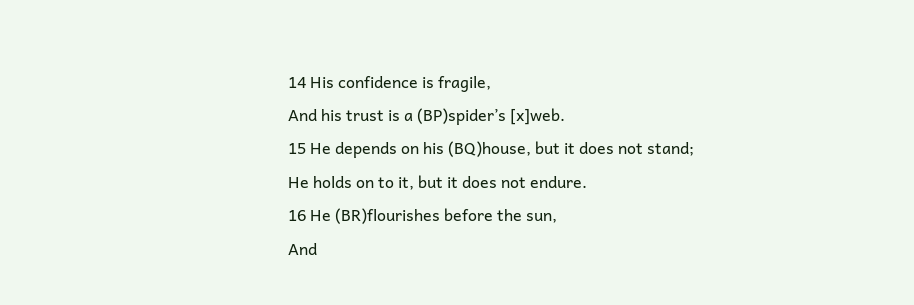14 His confidence is fragile,
And his trust is a (BP)spider’s [x]web.
15 He depends on his (BQ)house, but it does not stand;
He holds on to it, but it does not endure.
16 He (BR)flourishes before the sun,
And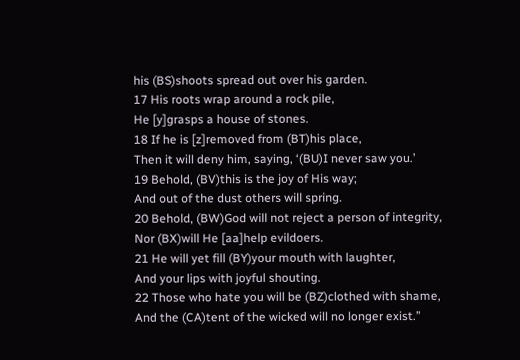his (BS)shoots spread out over his garden.
17 His roots wrap around a rock pile,
He [y]grasps a house of stones.
18 If he is [z]removed from (BT)his place,
Then it will deny him, saying, ‘(BU)I never saw you.’
19 Behold, (BV)this is the joy of His way;
And out of the dust others will spring.
20 Behold, (BW)God will not reject a person of integrity,
Nor (BX)will He [aa]help evildoers.
21 He will yet fill (BY)your mouth with laughter,
And your lips with joyful shouting.
22 Those who hate you will be (BZ)clothed with shame,
And the (CA)tent of the wicked will no longer exist.”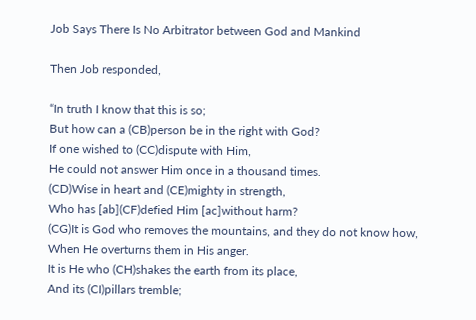Job Says There Is No Arbitrator between God and Mankind

Then Job responded,

“In truth I know that this is so;
But how can a (CB)person be in the right with God?
If one wished to (CC)dispute with Him,
He could not answer Him once in a thousand times.
(CD)Wise in heart and (CE)mighty in strength,
Who has [ab](CF)defied Him [ac]without harm?
(CG)It is God who removes the mountains, and they do not know how,
When He overturns them in His anger.
It is He who (CH)shakes the earth from its place,
And its (CI)pillars tremble;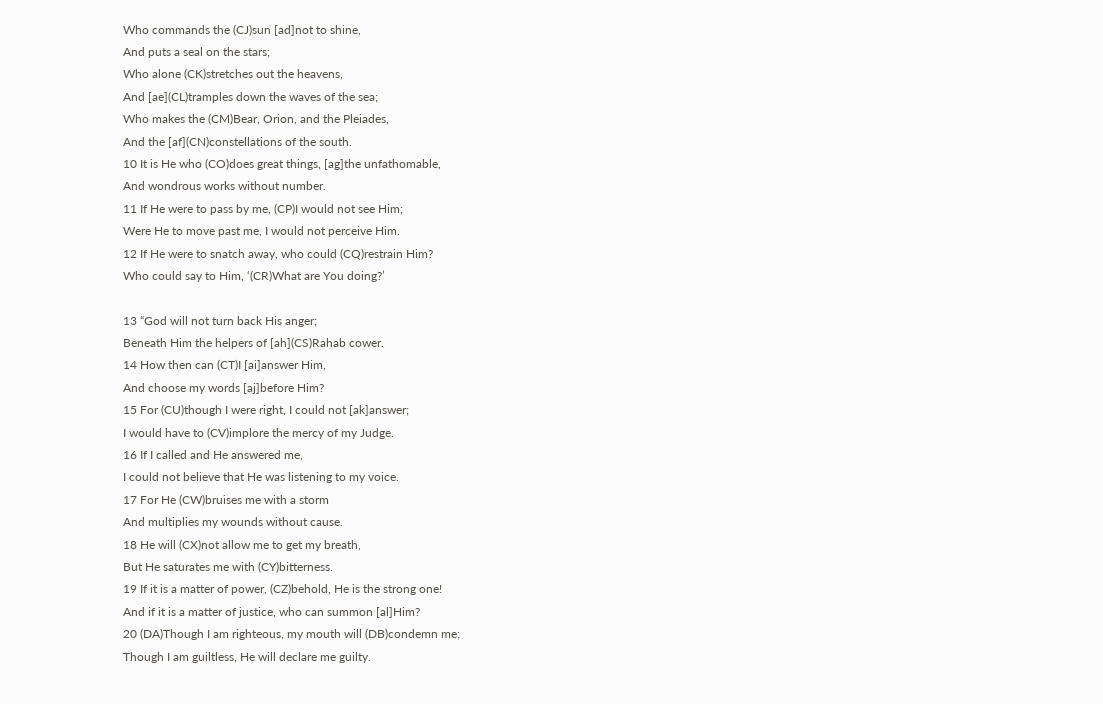Who commands the (CJ)sun [ad]not to shine,
And puts a seal on the stars;
Who alone (CK)stretches out the heavens,
And [ae](CL)tramples down the waves of the sea;
Who makes the (CM)Bear, Orion, and the Pleiades,
And the [af](CN)constellations of the south.
10 It is He who (CO)does great things, [ag]the unfathomable,
And wondrous works without number.
11 If He were to pass by me, (CP)I would not see Him;
Were He to move past me, I would not perceive Him.
12 If He were to snatch away, who could (CQ)restrain Him?
Who could say to Him, ‘(CR)What are You doing?’

13 “God will not turn back His anger;
Beneath Him the helpers of [ah](CS)Rahab cower.
14 How then can (CT)I [ai]answer Him,
And choose my words [aj]before Him?
15 For (CU)though I were right, I could not [ak]answer;
I would have to (CV)implore the mercy of my Judge.
16 If I called and He answered me,
I could not believe that He was listening to my voice.
17 For He (CW)bruises me with a storm
And multiplies my wounds without cause.
18 He will (CX)not allow me to get my breath,
But He saturates me with (CY)bitterness.
19 If it is a matter of power, (CZ)behold, He is the strong one!
And if it is a matter of justice, who can summon [al]Him?
20 (DA)Though I am righteous, my mouth will (DB)condemn me;
Though I am guiltless, He will declare me guilty.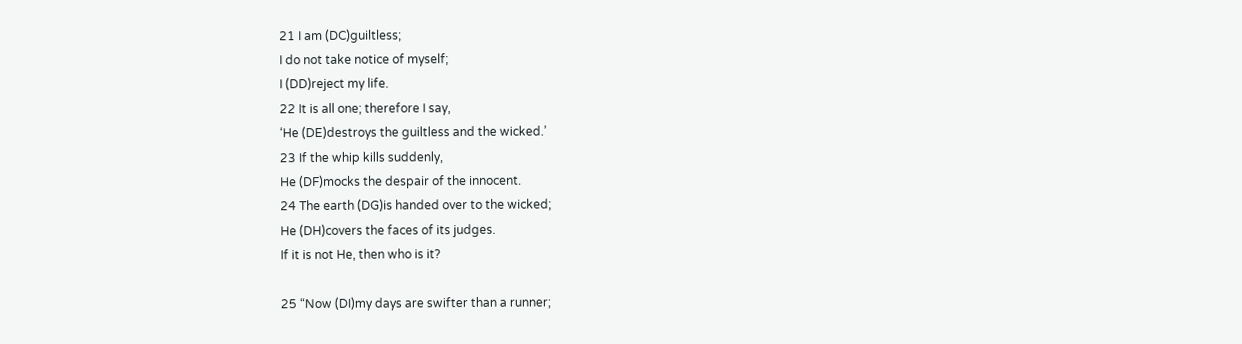21 I am (DC)guiltless;
I do not take notice of myself;
I (DD)reject my life.
22 It is all one; therefore I say,
‘He (DE)destroys the guiltless and the wicked.’
23 If the whip kills suddenly,
He (DF)mocks the despair of the innocent.
24 The earth (DG)is handed over to the wicked;
He (DH)covers the faces of its judges.
If it is not He, then who is it?

25 “Now (DI)my days are swifter than a runner;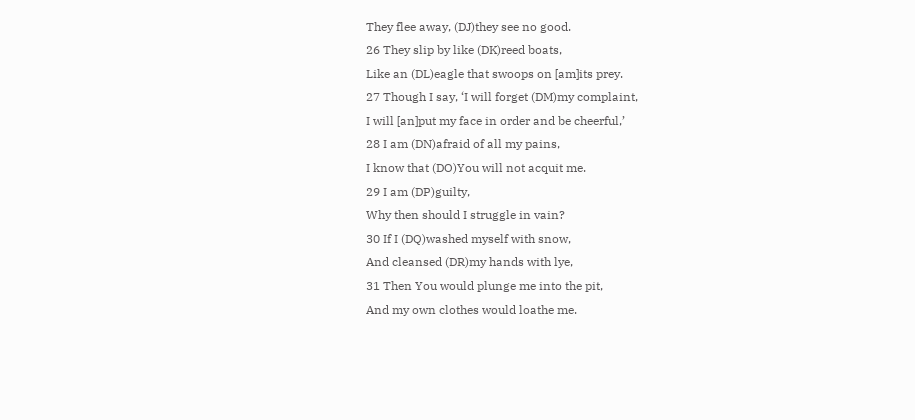They flee away, (DJ)they see no good.
26 They slip by like (DK)reed boats,
Like an (DL)eagle that swoops on [am]its prey.
27 Though I say, ‘I will forget (DM)my complaint,
I will [an]put my face in order and be cheerful,’
28 I am (DN)afraid of all my pains,
I know that (DO)You will not acquit me.
29 I am (DP)guilty,
Why then should I struggle in vain?
30 If I (DQ)washed myself with snow,
And cleansed (DR)my hands with lye,
31 Then You would plunge me into the pit,
And my own clothes would loathe me.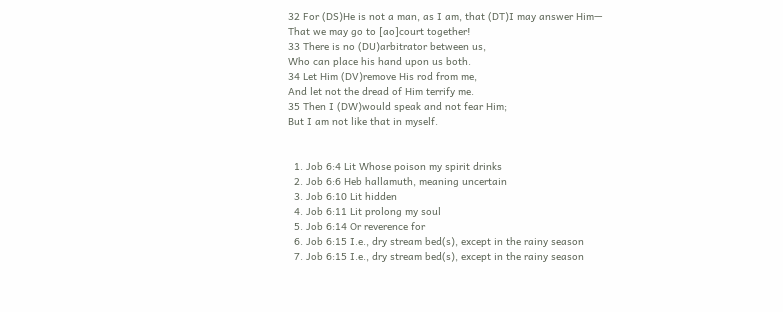32 For (DS)He is not a man, as I am, that (DT)I may answer Him—
That we may go to [ao]court together!
33 There is no (DU)arbitrator between us,
Who can place his hand upon us both.
34 Let Him (DV)remove His rod from me,
And let not the dread of Him terrify me.
35 Then I (DW)would speak and not fear Him;
But I am not like that in myself.


  1. Job 6:4 Lit Whose poison my spirit drinks
  2. Job 6:6 Heb hallamuth, meaning uncertain
  3. Job 6:10 Lit hidden
  4. Job 6:11 Lit prolong my soul
  5. Job 6:14 Or reverence for
  6. Job 6:15 I.e., dry stream bed(s), except in the rainy season
  7. Job 6:15 I.e., dry stream bed(s), except in the rainy season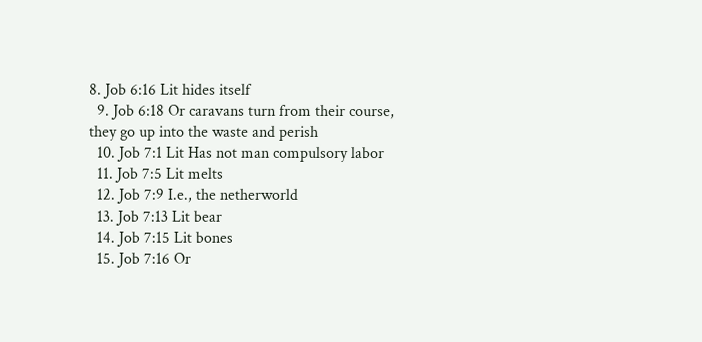8. Job 6:16 Lit hides itself
  9. Job 6:18 Or caravans turn from their course, they go up into the waste and perish
  10. Job 7:1 Lit Has not man compulsory labor
  11. Job 7:5 Lit melts
  12. Job 7:9 I.e., the netherworld
  13. Job 7:13 Lit bear
  14. Job 7:15 Lit bones
  15. Job 7:16 Or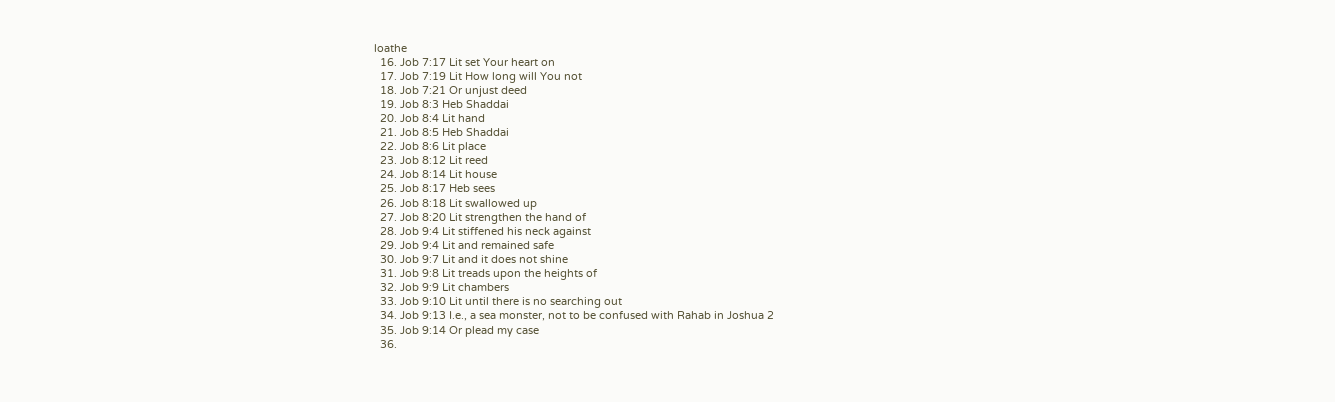loathe
  16. Job 7:17 Lit set Your heart on
  17. Job 7:19 Lit How long will You not
  18. Job 7:21 Or unjust deed
  19. Job 8:3 Heb Shaddai
  20. Job 8:4 Lit hand
  21. Job 8:5 Heb Shaddai
  22. Job 8:6 Lit place
  23. Job 8:12 Lit reed
  24. Job 8:14 Lit house
  25. Job 8:17 Heb sees
  26. Job 8:18 Lit swallowed up
  27. Job 8:20 Lit strengthen the hand of
  28. Job 9:4 Lit stiffened his neck against
  29. Job 9:4 Lit and remained safe
  30. Job 9:7 Lit and it does not shine
  31. Job 9:8 Lit treads upon the heights of
  32. Job 9:9 Lit chambers
  33. Job 9:10 Lit until there is no searching out
  34. Job 9:13 I.e., a sea monster, not to be confused with Rahab in Joshua 2
  35. Job 9:14 Or plead my case
  36.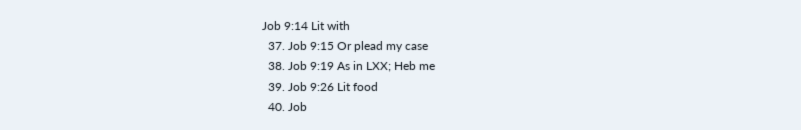Job 9:14 Lit with
  37. Job 9:15 Or plead my case
  38. Job 9:19 As in LXX; Heb me
  39. Job 9:26 Lit food
  40. Job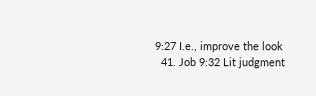9:27 I.e., improve the look
  41. Job 9:32 Lit judgment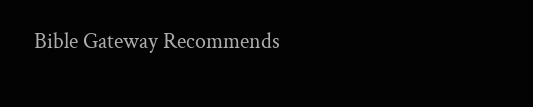Bible Gateway Recommends